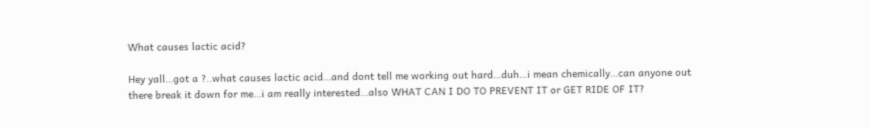What causes lactic acid?

Hey yall…got a ?..what causes lactic acid…and dont tell me working out hard…duh…i mean chemically…can anyone out there break it down for me…i am really interested…also WHAT CAN I DO TO PREVENT IT or GET RIDE OF IT?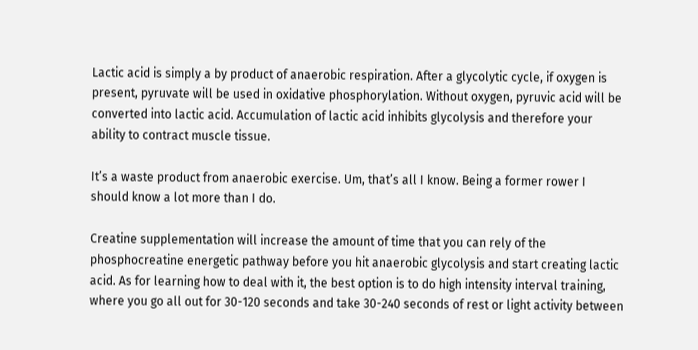Lactic acid is simply a by product of anaerobic respiration. After a glycolytic cycle, if oxygen is present, pyruvate will be used in oxidative phosphorylation. Without oxygen, pyruvic acid will be converted into lactic acid. Accumulation of lactic acid inhibits glycolysis and therefore your ability to contract muscle tissue.

It’s a waste product from anaerobic exercise. Um, that’s all I know. Being a former rower I should know a lot more than I do.

Creatine supplementation will increase the amount of time that you can rely of the phosphocreatine energetic pathway before you hit anaerobic glycolysis and start creating lactic acid. As for learning how to deal with it, the best option is to do high intensity interval training, where you go all out for 30-120 seconds and take 30-240 seconds of rest or light activity between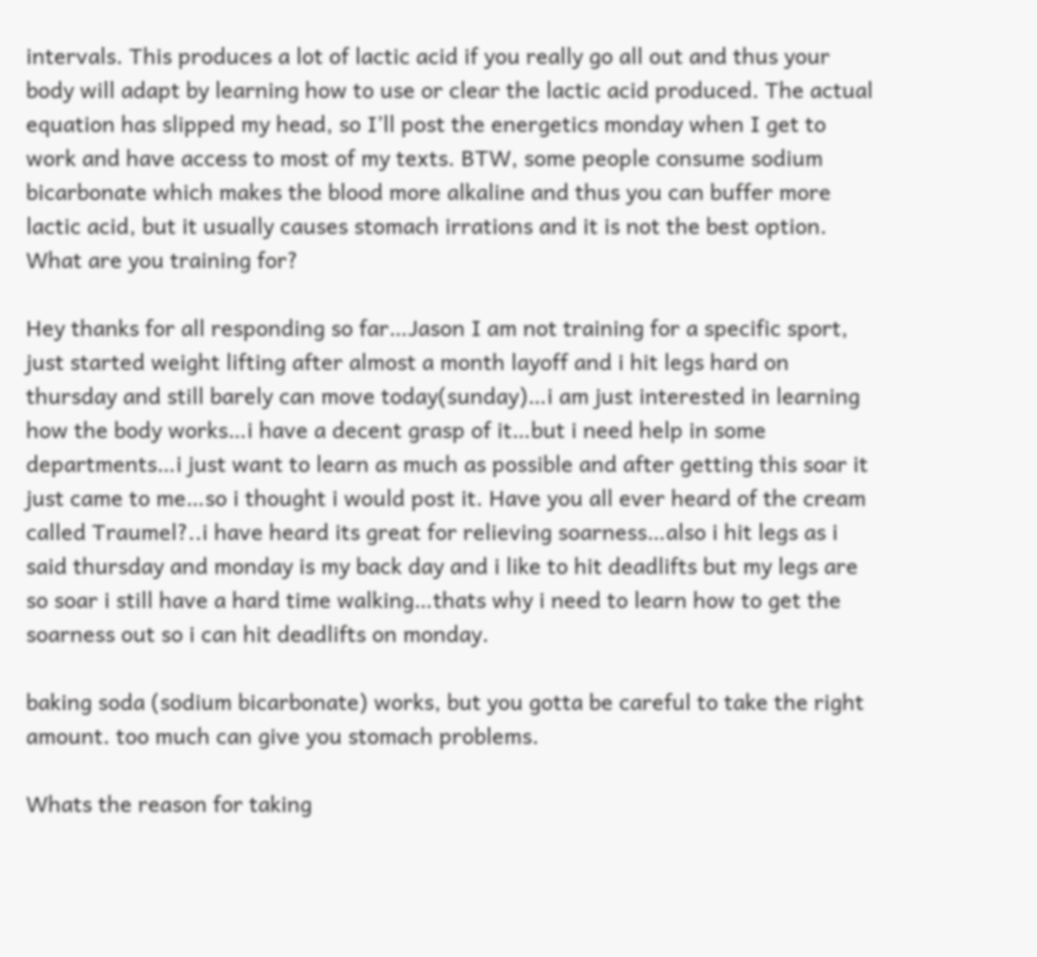intervals. This produces a lot of lactic acid if you really go all out and thus your body will adapt by learning how to use or clear the lactic acid produced. The actual equation has slipped my head, so I’ll post the energetics monday when I get to work and have access to most of my texts. BTW, some people consume sodium bicarbonate which makes the blood more alkaline and thus you can buffer more lactic acid, but it usually causes stomach irrations and it is not the best option. What are you training for?

Hey thanks for all responding so far…Jason I am not training for a specific sport, just started weight lifting after almost a month layoff and i hit legs hard on thursday and still barely can move today(sunday)…i am just interested in learning how the body works…i have a decent grasp of it…but i need help in some departments…i just want to learn as much as possible and after getting this soar it just came to me…so i thought i would post it. Have you all ever heard of the cream called Traumel?..i have heard its great for relieving soarness…also i hit legs as i said thursday and monday is my back day and i like to hit deadlifts but my legs are so soar i still have a hard time walking…thats why i need to learn how to get the soarness out so i can hit deadlifts on monday.

baking soda (sodium bicarbonate) works, but you gotta be careful to take the right amount. too much can give you stomach problems.

Whats the reason for taking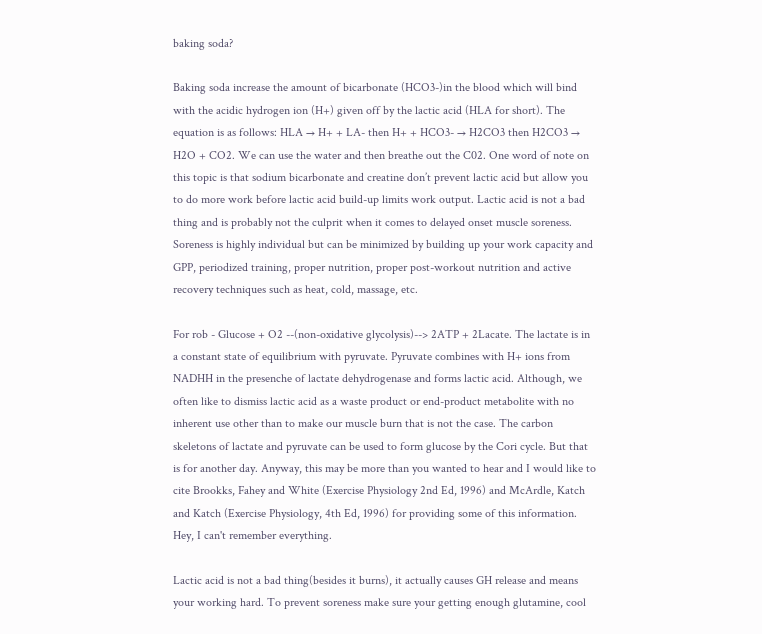baking soda?

Baking soda increase the amount of bicarbonate (HCO3-)in the blood which will bind with the acidic hydrogen ion (H+) given off by the lactic acid (HLA for short). The equation is as follows: HLA → H+ + LA- then H+ + HCO3- → H2CO3 then H2CO3 → H2O + CO2. We can use the water and then breathe out the C02. One word of note on this topic is that sodium bicarbonate and creatine don’t prevent lactic acid but allow you to do more work before lactic acid build-up limits work output. Lactic acid is not a bad thing and is probably not the culprit when it comes to delayed onset muscle soreness. Soreness is highly individual but can be minimized by building up your work capacity and GPP, periodized training, proper nutrition, proper post-workout nutrition and active recovery techniques such as heat, cold, massage, etc.

For rob - Glucose + O2 --(non-oxidative glycolysis)--> 2ATP + 2Lacate. The lactate is in a constant state of equilibrium with pyruvate. Pyruvate combines with H+ ions from NADHH in the presenche of lactate dehydrogenase and forms lactic acid. Although, we often like to dismiss lactic acid as a waste product or end-product metabolite with no inherent use other than to make our muscle burn that is not the case. The carbon skeletons of lactate and pyruvate can be used to form glucose by the Cori cycle. But that is for another day. Anyway, this may be more than you wanted to hear and I would like to cite Brookks, Fahey and White (Exercise Physiology 2nd Ed, 1996) and McArdle, Katch and Katch (Exercise Physiology, 4th Ed, 1996) for providing some of this information. Hey, I can't remember everything.

Lactic acid is not a bad thing(besides it burns), it actually causes GH release and means your working hard. To prevent soreness make sure your getting enough glutamine, cool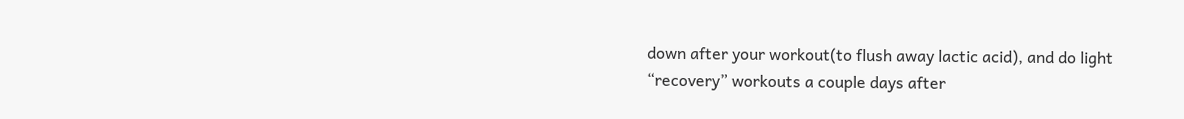down after your workout(to flush away lactic acid), and do light “recovery” workouts a couple days after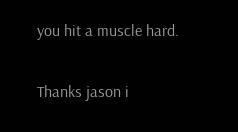you hit a muscle hard.

Thanks jason i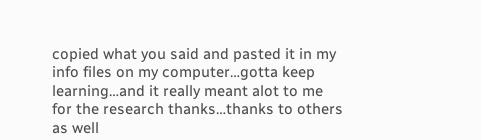copied what you said and pasted it in my info files on my computer…gotta keep learning…and it really meant alot to me for the research thanks…thanks to others as well